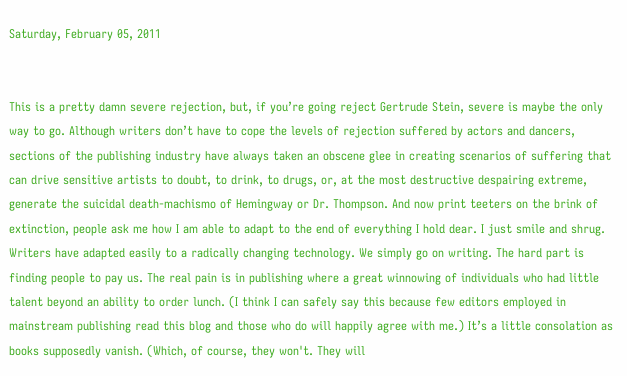Saturday, February 05, 2011


This is a pretty damn severe rejection, but, if you’re going reject Gertrude Stein, severe is maybe the only way to go. Although writers don’t have to cope the levels of rejection suffered by actors and dancers, sections of the publishing industry have always taken an obscene glee in creating scenarios of suffering that can drive sensitive artists to doubt, to drink, to drugs, or, at the most destructive despairing extreme, generate the suicidal death-machismo of Hemingway or Dr. Thompson. And now print teeters on the brink of extinction, people ask me how I am able to adapt to the end of everything I hold dear. I just smile and shrug. Writers have adapted easily to a radically changing technology. We simply go on writing. The hard part is finding people to pay us. The real pain is in publishing where a great winnowing of individuals who had little talent beyond an ability to order lunch. (I think I can safely say this because few editors employed in mainstream publishing read this blog and those who do will happily agree with me.) It’s a little consolation as books supposedly vanish. (Which, of course, they won't. They will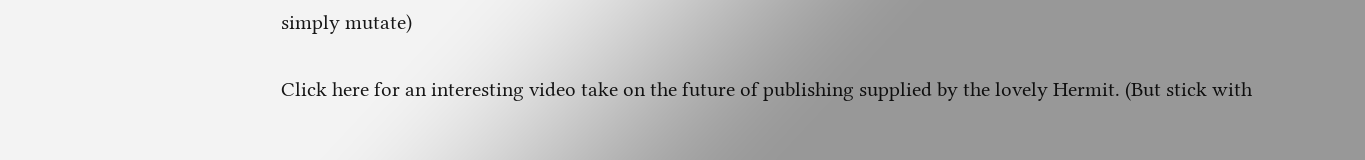simply mutate)

Click here for an interesting video take on the future of publishing supplied by the lovely Hermit. (But stick with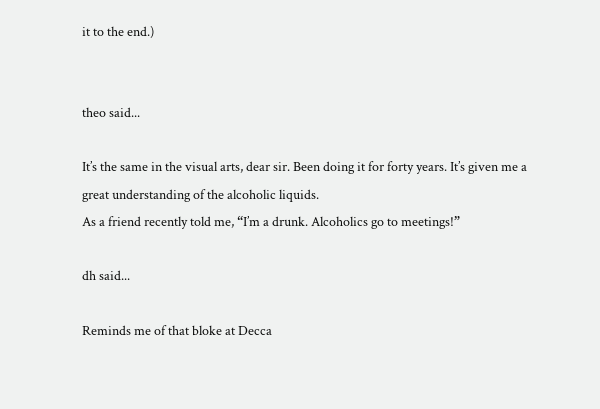it to the end.)


theo said...

It’s the same in the visual arts, dear sir. Been doing it for forty years. It’s given me a great understanding of the alcoholic liquids.
As a friend recently told me, “I’m a drunk. Alcoholics go to meetings!”

dh said...

Reminds me of that bloke at Decca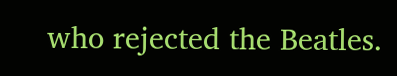who rejected the Beatles.